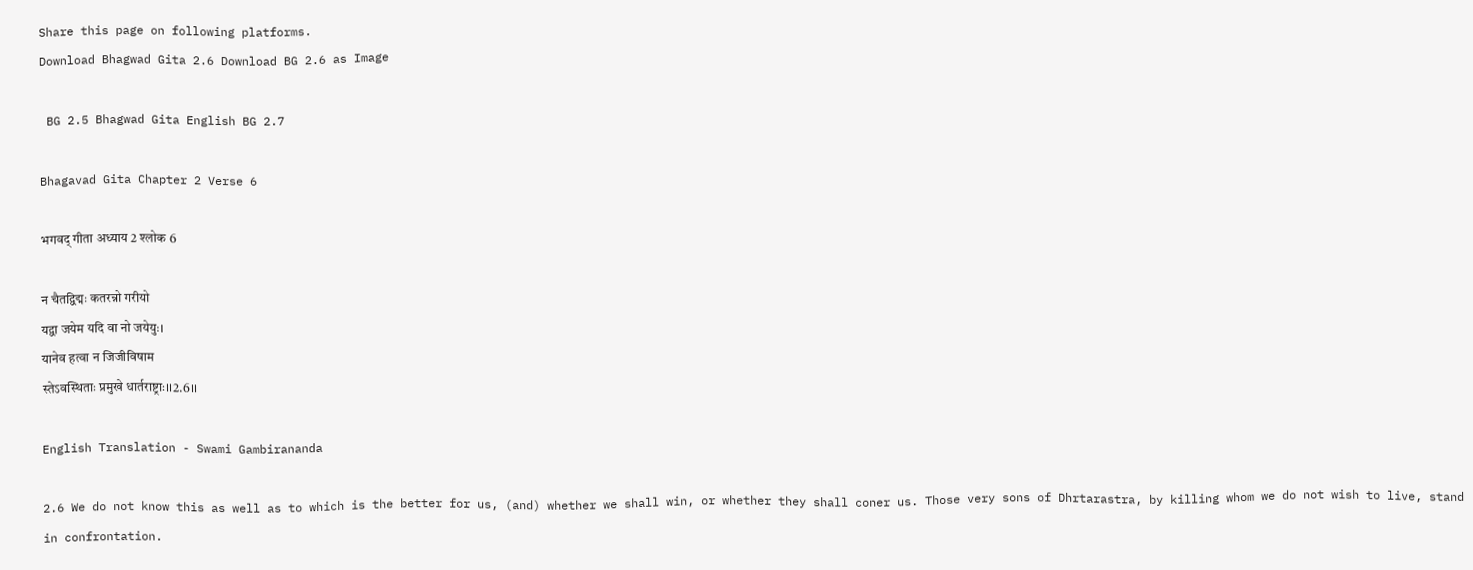Share this page on following platforms.
Download Bhagwad Gita 2.6 Download BG 2.6 as Image

 BG 2.5 Bhagwad Gita English BG 2.7

Bhagavad Gita Chapter 2 Verse 6

भगवद् गीता अध्याय 2 श्लोक 6

न चैतद्विद्मः कतरन्नो गरीयो
यद्वा जयेम यदि वा नो जयेयुः।
यानेव हत्वा न जिजीविषाम
स्तेऽवस्थिताः प्रमुखे धार्तराष्ट्राः।।2.6।।

English Translation - Swami Gambirananda

2.6 We do not know this as well as to which is the better for us, (and) whether we shall win, or whether they shall coner us. Those very sons of Dhrtarastra, by killing whom we do not wish to live, stand in confrontation.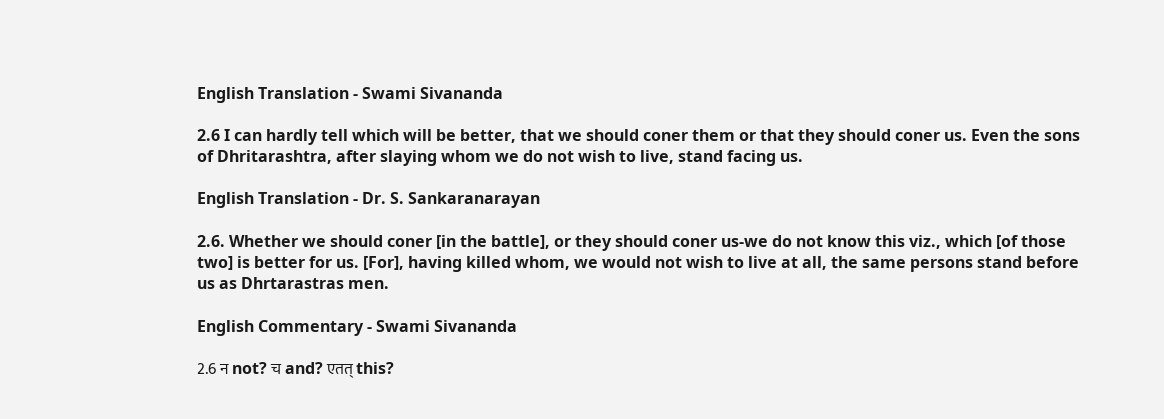English Translation - Swami Sivananda

2.6 I can hardly tell which will be better, that we should coner them or that they should coner us. Even the sons of Dhritarashtra, after slaying whom we do not wish to live, stand facing us.

English Translation - Dr. S. Sankaranarayan

2.6. Whether we should coner [in the battle], or they should coner us-we do not know this viz., which [of those two] is better for us. [For], having killed whom, we would not wish to live at all, the same persons stand before us as Dhrtarastras men.

English Commentary - Swami Sivananda

2.6 न not? च and? एतत् this?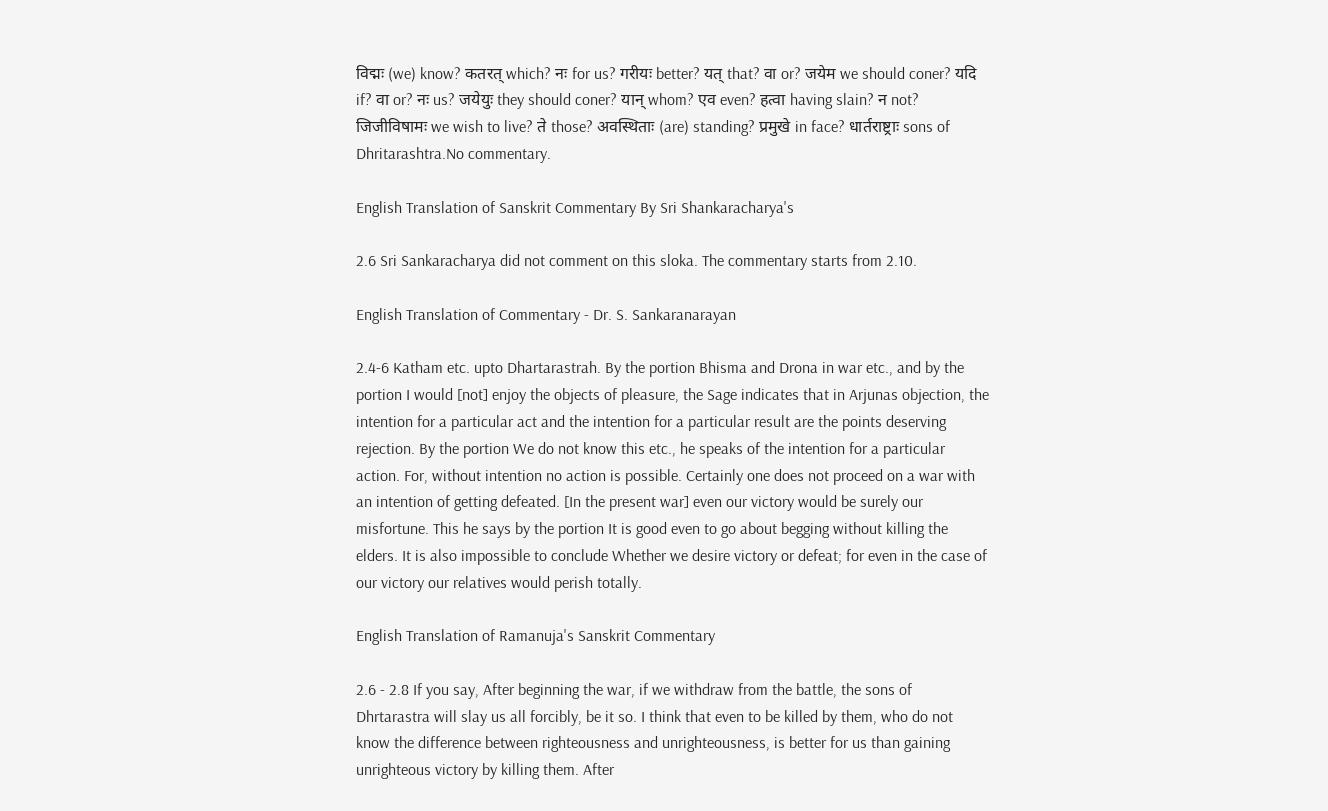विद्मः (we) know? कतरत् which? नः for us? गरीयः better? यत् that? वा or? जयेम we should coner? यदि if? वा or? नः us? जयेयुः they should coner? यान् whom? एव even? हत्वा having slain? न not? जिजीविषामः we wish to live? ते those? अवस्थिताः (are) standing? प्रमुखे in face? धार्तराष्ट्राः sons of Dhritarashtra.No commentary.

English Translation of Sanskrit Commentary By Sri Shankaracharya's

2.6 Sri Sankaracharya did not comment on this sloka. The commentary starts from 2.10.

English Translation of Commentary - Dr. S. Sankaranarayan

2.4-6 Katham etc. upto Dhartarastrah. By the portion Bhisma and Drona in war etc., and by the portion I would [not] enjoy the objects of pleasure, the Sage indicates that in Arjunas objection, the intention for a particular act and the intention for a particular result are the points deserving rejection. By the portion We do not know this etc., he speaks of the intention for a particular action. For, without intention no action is possible. Certainly one does not proceed on a war with an intention of getting defeated. [In the present war] even our victory would be surely our misfortune. This he says by the portion It is good even to go about begging without killing the elders. It is also impossible to conclude Whether we desire victory or defeat; for even in the case of our victory our relatives would perish totally.

English Translation of Ramanuja's Sanskrit Commentary

2.6 - 2.8 If you say, After beginning the war, if we withdraw from the battle, the sons of Dhrtarastra will slay us all forcibly, be it so. I think that even to be killed by them, who do not know the difference between righteousness and unrighteousness, is better for us than gaining unrighteous victory by killing them. After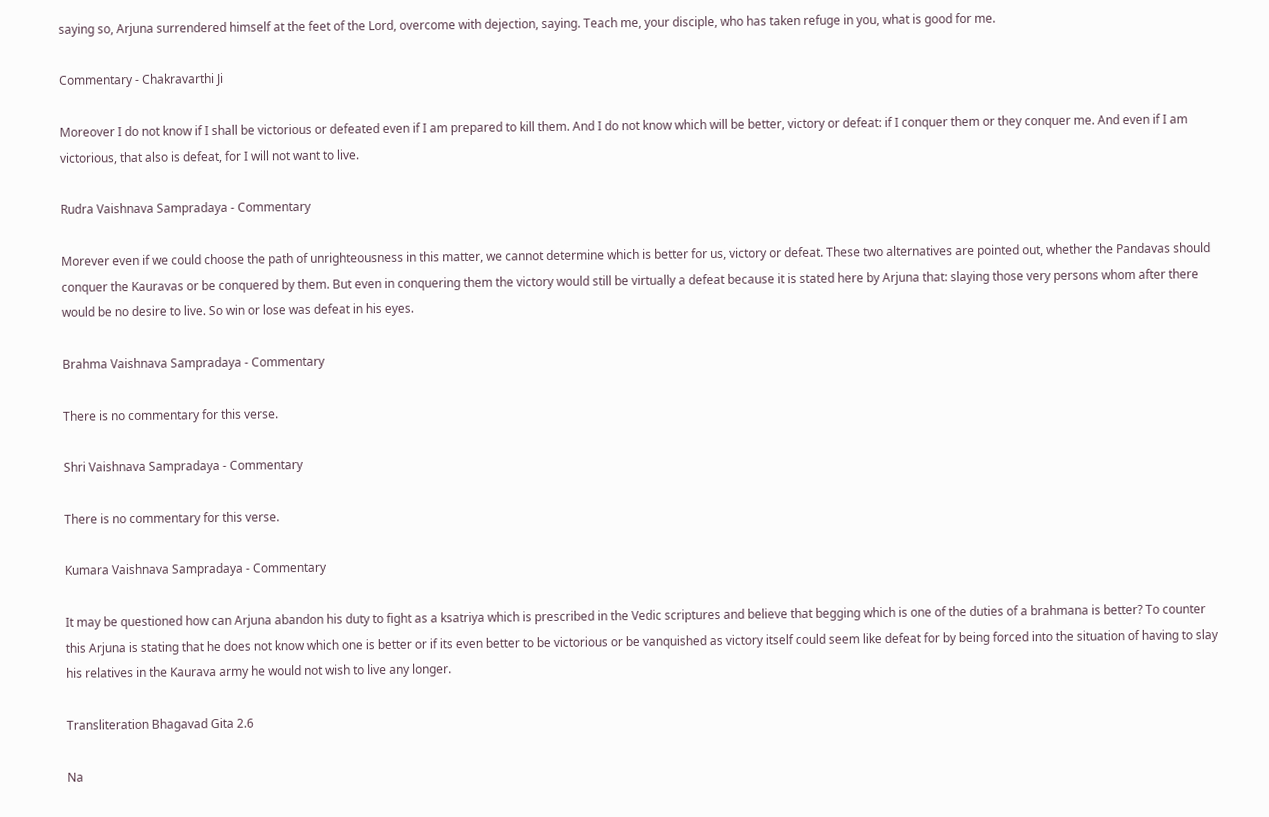saying so, Arjuna surrendered himself at the feet of the Lord, overcome with dejection, saying. Teach me, your disciple, who has taken refuge in you, what is good for me.

Commentary - Chakravarthi Ji

Moreover I do not know if I shall be victorious or defeated even if I am prepared to kill them. And I do not know which will be better, victory or defeat: if I conquer them or they conquer me. And even if I am victorious, that also is defeat, for I will not want to live.

Rudra Vaishnava Sampradaya - Commentary

Morever even if we could choose the path of unrighteousness in this matter, we cannot determine which is better for us, victory or defeat. These two alternatives are pointed out, whether the Pandavas should conquer the Kauravas or be conquered by them. But even in conquering them the victory would still be virtually a defeat because it is stated here by Arjuna that: slaying those very persons whom after there would be no desire to live. So win or lose was defeat in his eyes.

Brahma Vaishnava Sampradaya - Commentary

There is no commentary for this verse.

Shri Vaishnava Sampradaya - Commentary

There is no commentary for this verse.

Kumara Vaishnava Sampradaya - Commentary

It may be questioned how can Arjuna abandon his duty to fight as a ksatriya which is prescribed in the Vedic scriptures and believe that begging which is one of the duties of a brahmana is better? To counter this Arjuna is stating that he does not know which one is better or if its even better to be victorious or be vanquished as victory itself could seem like defeat for by being forced into the situation of having to slay his relatives in the Kaurava army he would not wish to live any longer.

Transliteration Bhagavad Gita 2.6

Na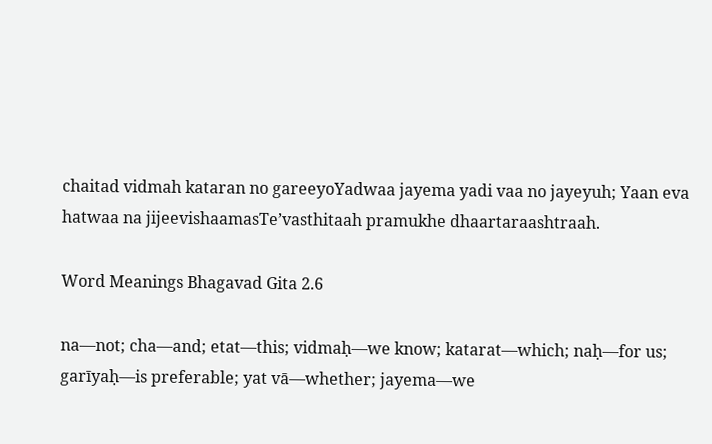chaitad vidmah kataran no gareeyoYadwaa jayema yadi vaa no jayeyuh; Yaan eva hatwaa na jijeevishaamasTe’vasthitaah pramukhe dhaartaraashtraah.

Word Meanings Bhagavad Gita 2.6

na—not; cha—and; etat—this; vidmaḥ—we know; katarat—which; naḥ—for us; garīyaḥ—is preferable; yat vā—whether; jayema—we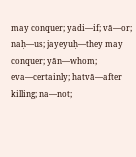may conquer; yadi—if; vā—or; naḥ—us; jayeyuḥ—they may conquer; yān—whom; eva—certainly; hatvā—after killing; na—not;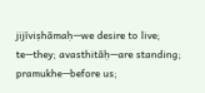jijīviṣhāmaḥ—we desire to live; te—they; avasthitāḥ—are standing; pramukhe—before us;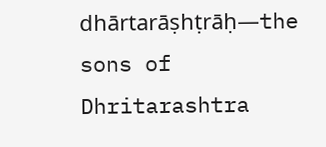dhārtarāṣhṭrāḥ—the sons of Dhritarashtra